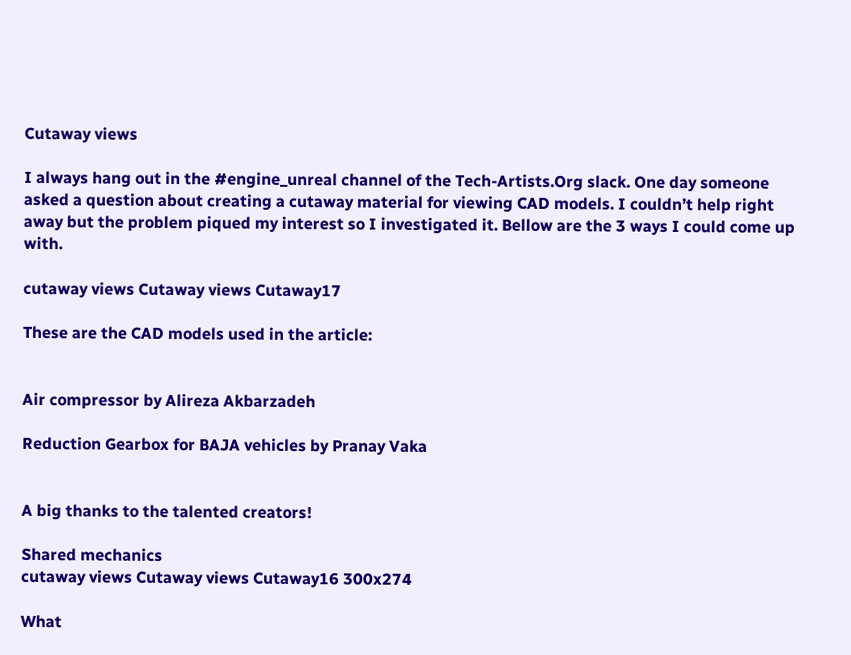Cutaway views

I always hang out in the #engine_unreal channel of the Tech-Artists.Org slack. One day someone asked a question about creating a cutaway material for viewing CAD models. I couldn’t help right away but the problem piqued my interest so I investigated it. Bellow are the 3 ways I could come up with.

cutaway views Cutaway views Cutaway17

These are the CAD models used in the article:


Air compressor by Alireza Akbarzadeh

Reduction Gearbox for BAJA vehicles by Pranay Vaka


A big thanks to the talented creators!

Shared mechanics
cutaway views Cutaway views Cutaway16 300x274

What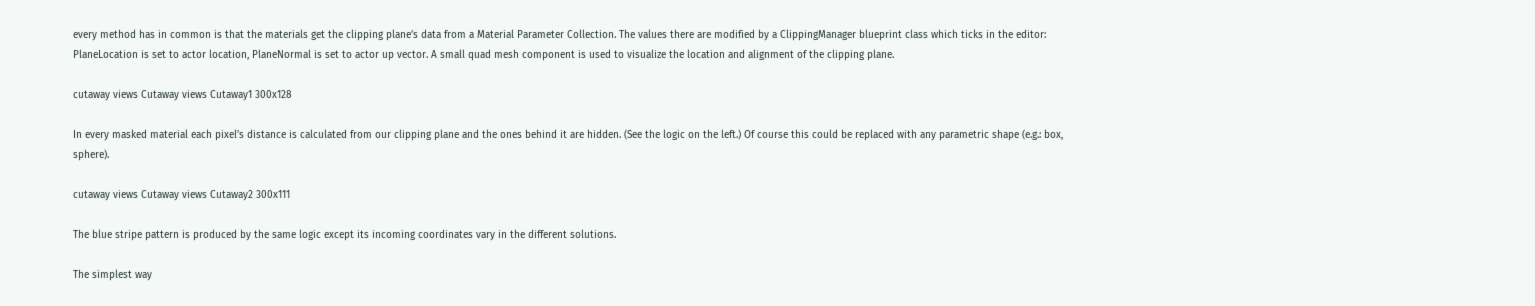every method has in common is that the materials get the clipping plane’s data from a Material Parameter Collection. The values there are modified by a ClippingManager blueprint class which ticks in the editor: PlaneLocation is set to actor location, PlaneNormal is set to actor up vector. A small quad mesh component is used to visualize the location and alignment of the clipping plane.

cutaway views Cutaway views Cutaway1 300x128

In every masked material each pixel’s distance is calculated from our clipping plane and the ones behind it are hidden. (See the logic on the left.) Of course this could be replaced with any parametric shape (e.g.: box, sphere).

cutaway views Cutaway views Cutaway2 300x111

The blue stripe pattern is produced by the same logic except its incoming coordinates vary in the different solutions.

The simplest way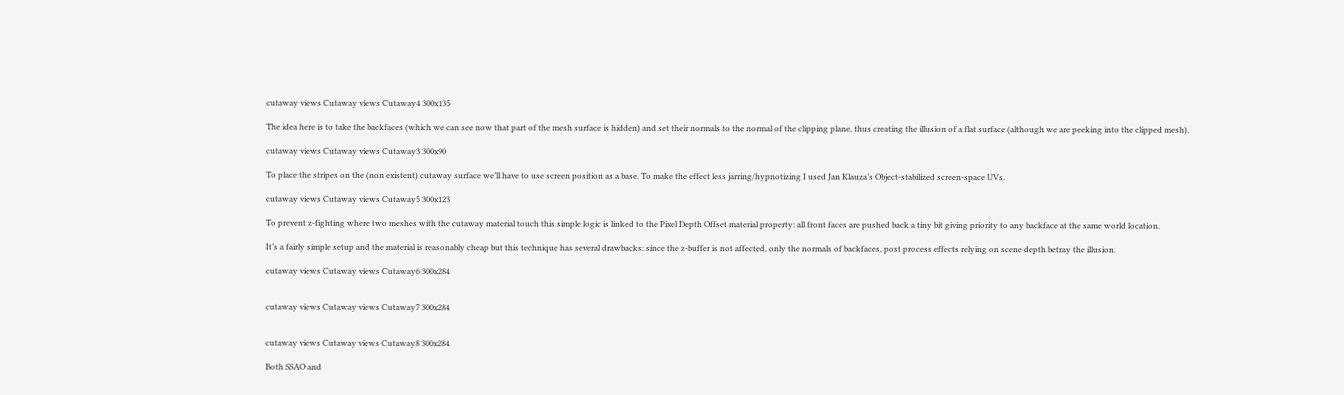cutaway views Cutaway views Cutaway4 300x135

The idea here is to take the backfaces (which we can see now that part of the mesh surface is hidden) and set their normals to the normal of the clipping plane, thus creating the illusion of a flat surface (although we are peeking into the clipped mesh).

cutaway views Cutaway views Cutaway3 300x90

To place the stripes on the (non existent) cutaway surface we’ll have to use screen position as a base. To make the effect less jarring/hypnotizing I used Jan Klauza’s Object-stabilized screen-space UVs.

cutaway views Cutaway views Cutaway5 300x123

To prevent z-fighting where two meshes with the cutaway material touch this simple logic is linked to the Pixel Depth Offset material property: all front faces are pushed back a tiny bit giving priority to any backface at the same world location.

It’s a fairly simple setup and the material is reasonably cheap but this technique has several drawbacks: since the z-buffer is not affected, only the normals of backfaces, post process effects relying on scene depth betray the illusion.

cutaway views Cutaway views Cutaway6 300x284


cutaway views Cutaway views Cutaway7 300x284


cutaway views Cutaway views Cutaway8 300x284

Both SSAO and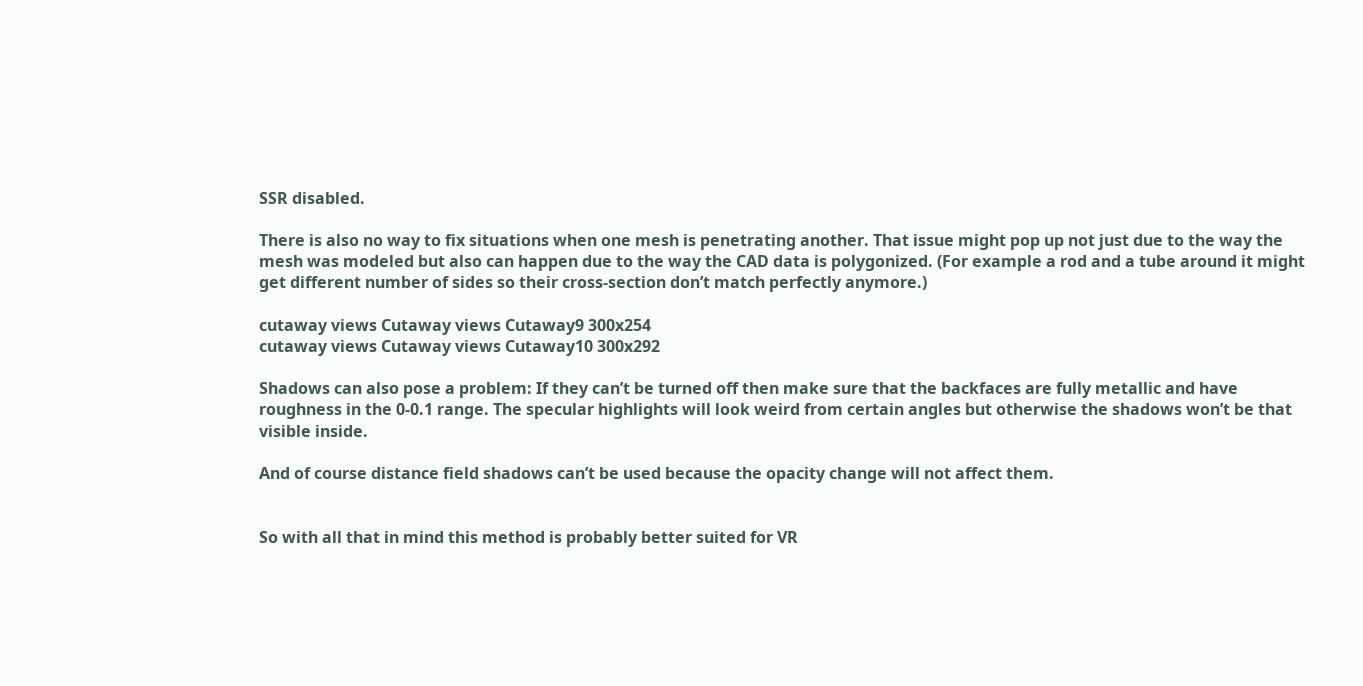SSR disabled.

There is also no way to fix situations when one mesh is penetrating another. That issue might pop up not just due to the way the mesh was modeled but also can happen due to the way the CAD data is polygonized. (For example a rod and a tube around it might get different number of sides so their cross-section don’t match perfectly anymore.)

cutaway views Cutaway views Cutaway9 300x254
cutaway views Cutaway views Cutaway10 300x292

Shadows can also pose a problem: If they can’t be turned off then make sure that the backfaces are fully metallic and have roughness in the 0-0.1 range. The specular highlights will look weird from certain angles but otherwise the shadows won’t be that visible inside.

And of course distance field shadows can’t be used because the opacity change will not affect them.


So with all that in mind this method is probably better suited for VR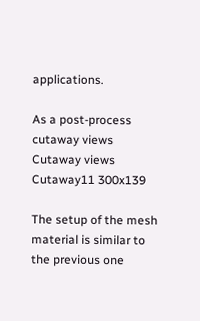applications.

As a post-process
cutaway views Cutaway views Cutaway11 300x139

The setup of the mesh material is similar to the previous one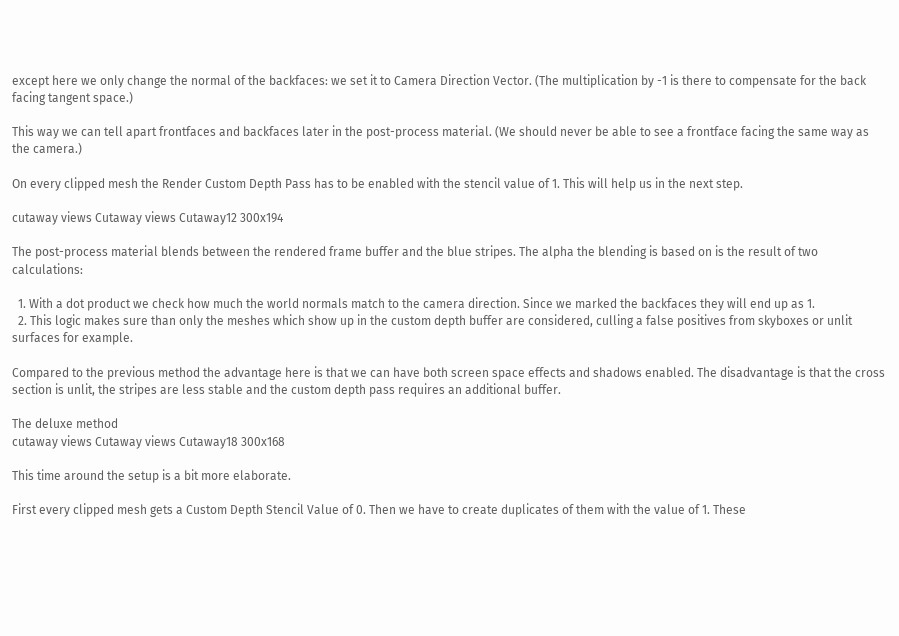except here we only change the normal of the backfaces: we set it to Camera Direction Vector. (The multiplication by -1 is there to compensate for the back facing tangent space.)

This way we can tell apart frontfaces and backfaces later in the post-process material. (We should never be able to see a frontface facing the same way as the camera.)

On every clipped mesh the Render Custom Depth Pass has to be enabled with the stencil value of 1. This will help us in the next step.

cutaway views Cutaway views Cutaway12 300x194

The post-process material blends between the rendered frame buffer and the blue stripes. The alpha the blending is based on is the result of two calculations:

  1. With a dot product we check how much the world normals match to the camera direction. Since we marked the backfaces they will end up as 1.
  2. This logic makes sure than only the meshes which show up in the custom depth buffer are considered, culling a false positives from skyboxes or unlit surfaces for example.

Compared to the previous method the advantage here is that we can have both screen space effects and shadows enabled. The disadvantage is that the cross section is unlit, the stripes are less stable and the custom depth pass requires an additional buffer.

The deluxe method
cutaway views Cutaway views Cutaway18 300x168

This time around the setup is a bit more elaborate.

First every clipped mesh gets a Custom Depth Stencil Value of 0. Then we have to create duplicates of them with the value of 1. These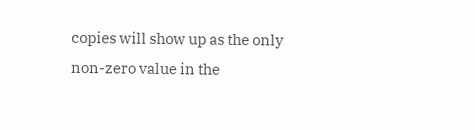copies will show up as the only non-zero value in the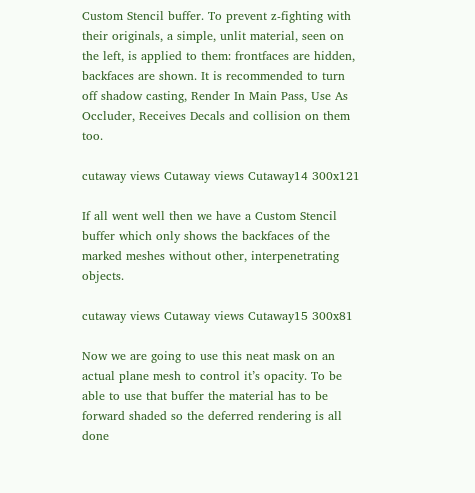Custom Stencil buffer. To prevent z-fighting with their originals, a simple, unlit material, seen on the left, is applied to them: frontfaces are hidden, backfaces are shown. It is recommended to turn off shadow casting, Render In Main Pass, Use As Occluder, Receives Decals and collision on them too.

cutaway views Cutaway views Cutaway14 300x121

If all went well then we have a Custom Stencil buffer which only shows the backfaces of the marked meshes without other, interpenetrating objects.

cutaway views Cutaway views Cutaway15 300x81

Now we are going to use this neat mask on an actual plane mesh to control it’s opacity. To be able to use that buffer the material has to be forward shaded so the deferred rendering is all done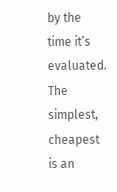by the time it’s evaluated. The simplest, cheapest is an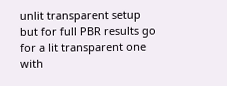unlit transparent setup but for full PBR results go for a lit transparent one with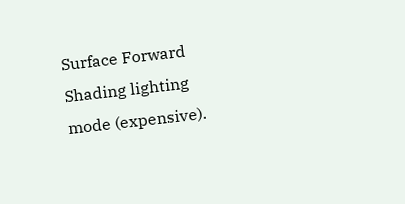Surface Forward Shading lighting mode (expensive).